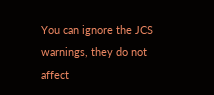You can ignore the JCS warnings, they do not affect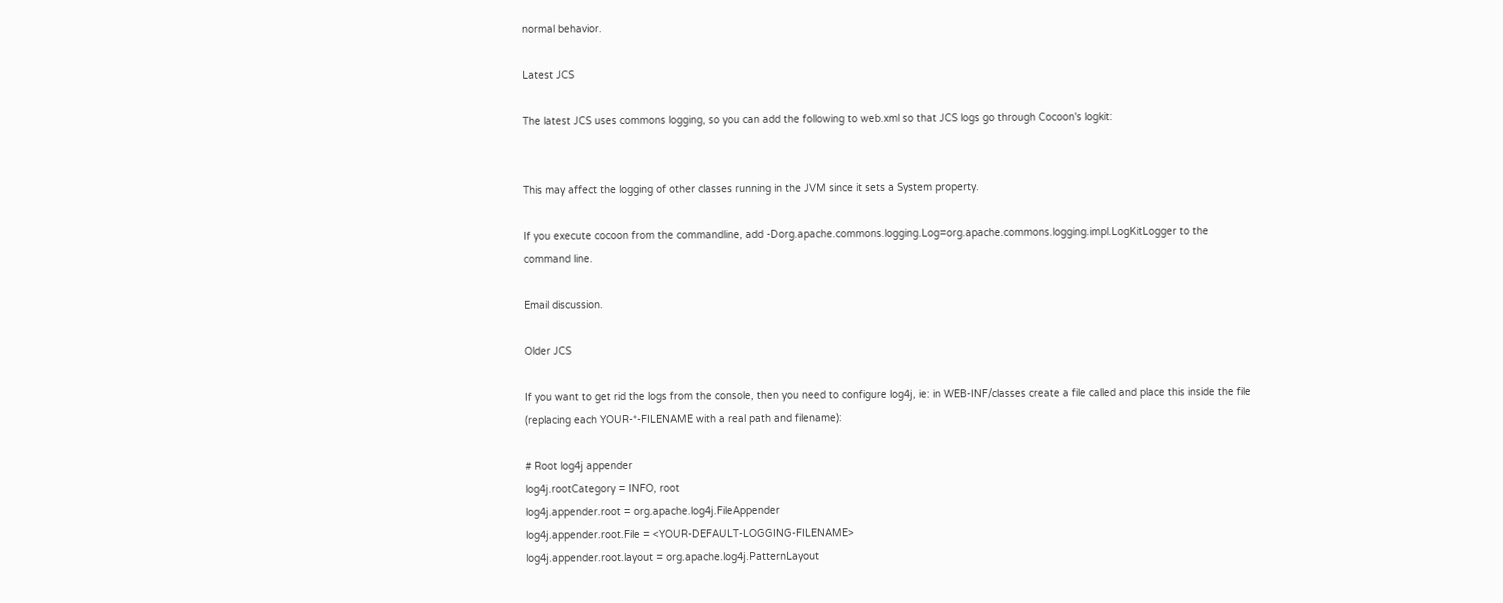normal behavior.

Latest JCS

The latest JCS uses commons logging, so you can add the following to web.xml so that JCS logs go through Cocoon's logkit:


This may affect the logging of other classes running in the JVM since it sets a System property.

If you execute cocoon from the commandline, add -Dorg.apache.commons.logging.Log=org.apache.commons.logging.impl.LogKitLogger to the command line.

Email discussion.

Older JCS

If you want to get rid the logs from the console, then you need to configure log4j, ie: in WEB-INF/classes create a file called and place this inside the file (replacing each YOUR-*-FILENAME with a real path and filename):

# Root log4j appender
log4j.rootCategory = INFO, root
log4j.appender.root = org.apache.log4j.FileAppender
log4j.appender.root.File = <YOUR-DEFAULT-LOGGING-FILENAME>
log4j.appender.root.layout = org.apache.log4j.PatternLayout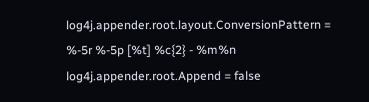log4j.appender.root.layout.ConversionPattern = %-5r %-5p [%t] %c{2} - %m%n
log4j.appender.root.Append = false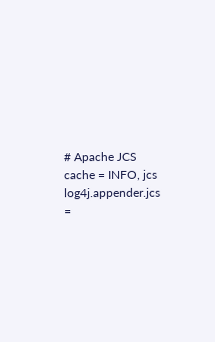# Apache JCS cache = INFO, jcs
log4j.appender.jcs =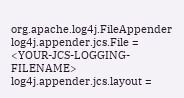org.apache.log4j.FileAppender
log4j.appender.jcs.File = <YOUR-JCS-LOGGING-FILENAME>
log4j.appender.jcs.layout =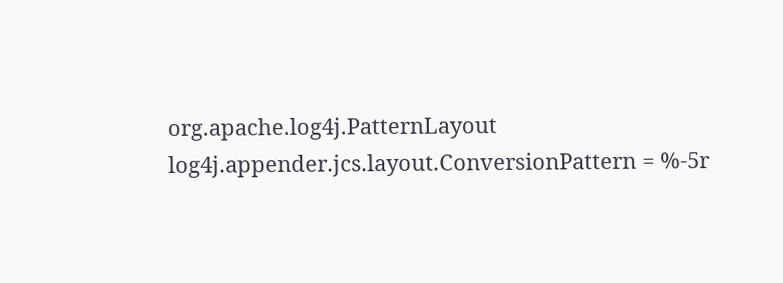org.apache.log4j.PatternLayout
log4j.appender.jcs.layout.ConversionPattern = %-5r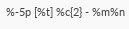%-5p [%t] %c{2} - %m%n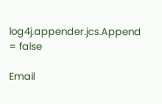log4j.appender.jcs.Append = false

Email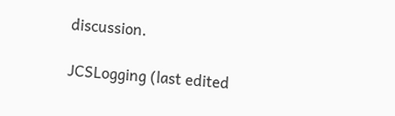discussion.

JCSLogging (last edited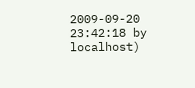2009-09-20 23:42:18 by localhost)